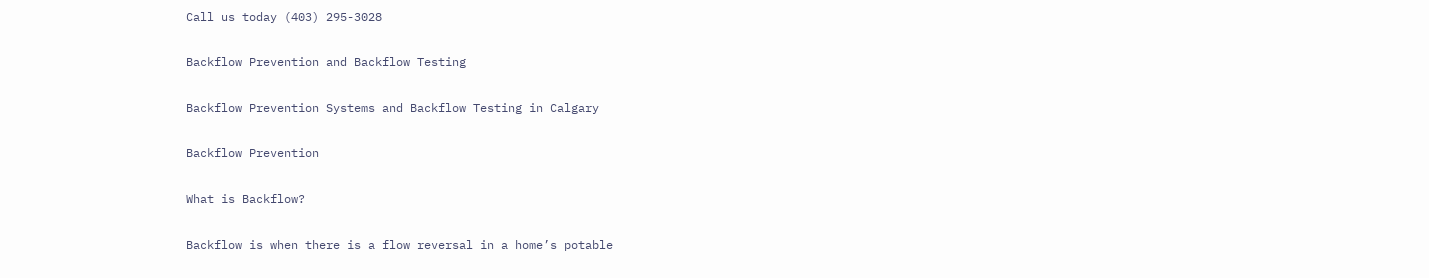Call us today (403) 295-3028

Backflow Prevention and Backflow Testing

Backflow Prevention Systems and Backflow Testing in Calgary

Backflow Prevention

What is Backflow?

Backflow is when there is a flow reversal in a home’s potable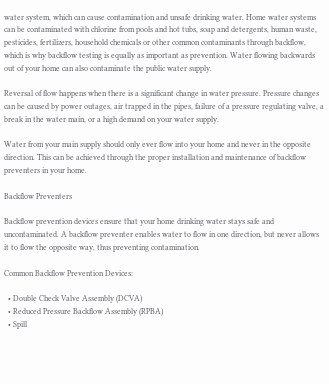water system, which can cause contamination and unsafe drinking water. Home water systems can be contaminated with chlorine from pools and hot tubs, soap and detergents, human waste, pesticides, fertilizers, household chemicals or other common contaminants through backflow, which is why backflow testing is equally as important as prevention. Water flowing backwards out of your home can also contaminate the public water supply.

Reversal of flow happens when there is a significant change in water pressure. Pressure changes can be caused by power outages, air trapped in the pipes, failure of a pressure regulating valve, a break in the water main, or a high demand on your water supply.

Water from your main supply should only ever flow into your home and never in the opposite direction. This can be achieved through the proper installation and maintenance of backflow preventers in your home.

Backflow Preventers

Backflow prevention devices ensure that your home drinking water stays safe and uncontaminated. A backflow preventer enables water to flow in one direction, but never allows it to flow the opposite way, thus preventing contamination.

Common Backflow Prevention Devices:

  • Double Check Valve Assembly (DCVA)
  • Reduced Pressure Backflow Assembly (RPBA)
  • Spill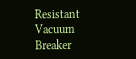Resistant Vacuum Breaker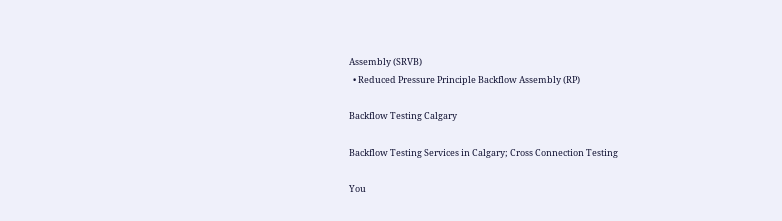Assembly (SRVB)
  • Reduced Pressure Principle Backflow Assembly (RP)

Backflow Testing Calgary

Backflow Testing Services in Calgary; Cross Connection Testing

You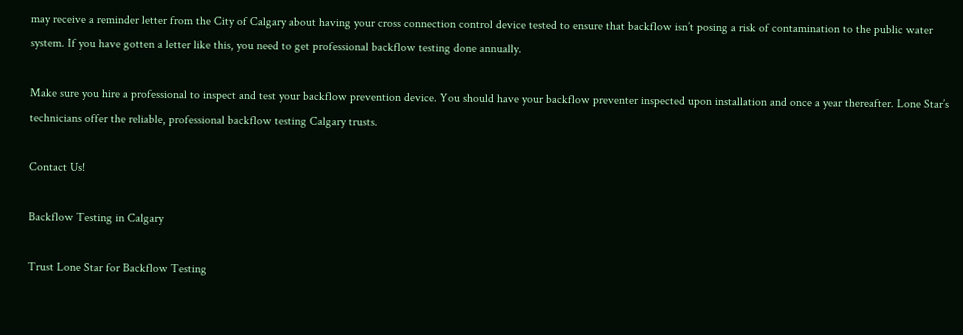may receive a reminder letter from the City of Calgary about having your cross connection control device tested to ensure that backflow isn’t posing a risk of contamination to the public water system. If you have gotten a letter like this, you need to get professional backflow testing done annually.

Make sure you hire a professional to inspect and test your backflow prevention device. You should have your backflow preventer inspected upon installation and once a year thereafter. Lone Star’s technicians offer the reliable, professional backflow testing Calgary trusts.

Contact Us!

Backflow Testing in Calgary

Trust Lone Star for Backflow Testing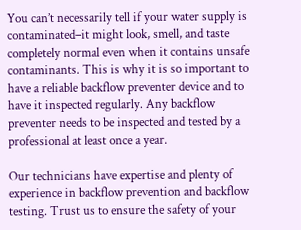You can’t necessarily tell if your water supply is contaminated–it might look, smell, and taste completely normal even when it contains unsafe contaminants. This is why it is so important to have a reliable backflow preventer device and to have it inspected regularly. Any backflow preventer needs to be inspected and tested by a professional at least once a year.

Our technicians have expertise and plenty of experience in backflow prevention and backflow testing. Trust us to ensure the safety of your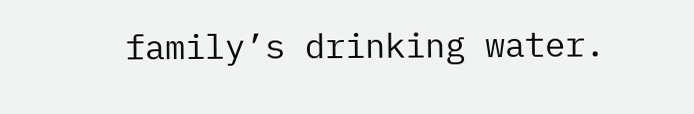family’s drinking water.